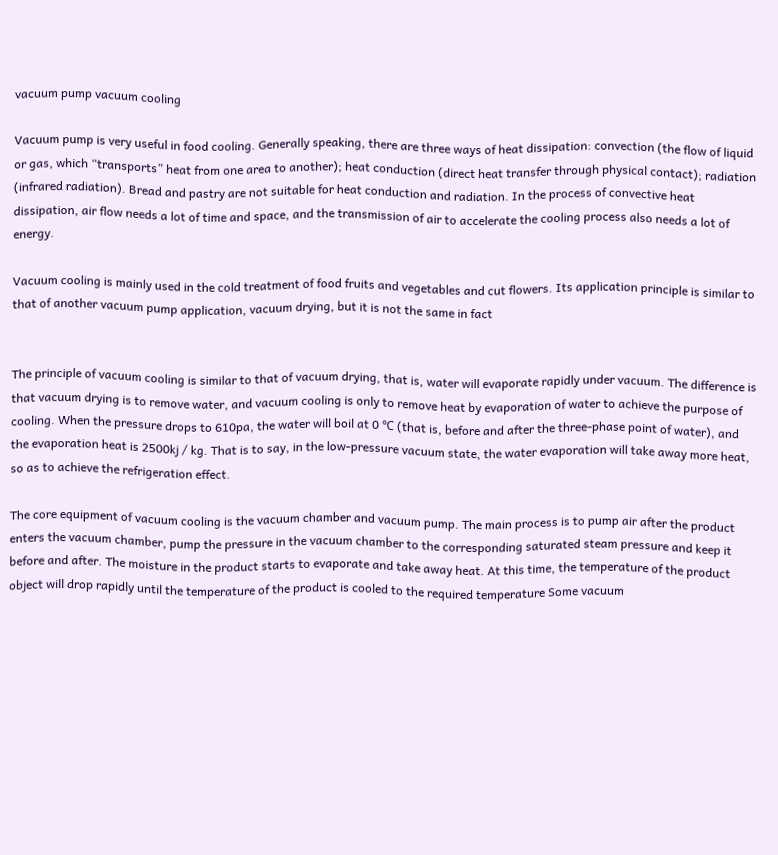vacuum pump vacuum cooling

Vacuum pump is very useful in food cooling. Generally speaking, there are three ways of heat dissipation: convection (the flow of liquid or gas, which “transports” heat from one area to another); heat conduction (direct heat transfer through physical contact); radiation (infrared radiation). Bread and pastry are not suitable for heat conduction and radiation. In the process of convective heat dissipation, air flow needs a lot of time and space, and the transmission of air to accelerate the cooling process also needs a lot of energy.

Vacuum cooling is mainly used in the cold treatment of food fruits and vegetables and cut flowers. Its application principle is similar to that of another vacuum pump application, vacuum drying, but it is not the same in fact


The principle of vacuum cooling is similar to that of vacuum drying, that is, water will evaporate rapidly under vacuum. The difference is that vacuum drying is to remove water, and vacuum cooling is only to remove heat by evaporation of water to achieve the purpose of cooling. When the pressure drops to 610pa, the water will boil at 0 ℃ (that is, before and after the three-phase point of water), and the evaporation heat is 2500kj / kg. That is to say, in the low-pressure vacuum state, the water evaporation will take away more heat, so as to achieve the refrigeration effect.

The core equipment of vacuum cooling is the vacuum chamber and vacuum pump. The main process is to pump air after the product enters the vacuum chamber, pump the pressure in the vacuum chamber to the corresponding saturated steam pressure and keep it before and after. The moisture in the product starts to evaporate and take away heat. At this time, the temperature of the product object will drop rapidly until the temperature of the product is cooled to the required temperature Some vacuum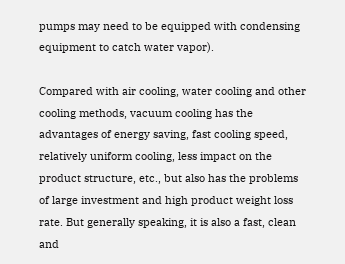pumps may need to be equipped with condensing equipment to catch water vapor).

Compared with air cooling, water cooling and other cooling methods, vacuum cooling has the advantages of energy saving, fast cooling speed, relatively uniform cooling, less impact on the product structure, etc., but also has the problems of large investment and high product weight loss rate. But generally speaking, it is also a fast, clean and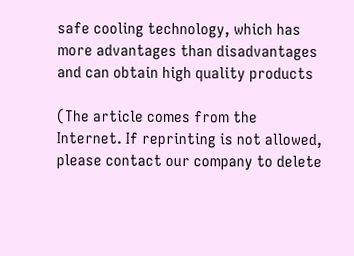safe cooling technology, which has more advantages than disadvantages and can obtain high quality products

(The article comes from the Internet. If reprinting is not allowed, please contact our company to delete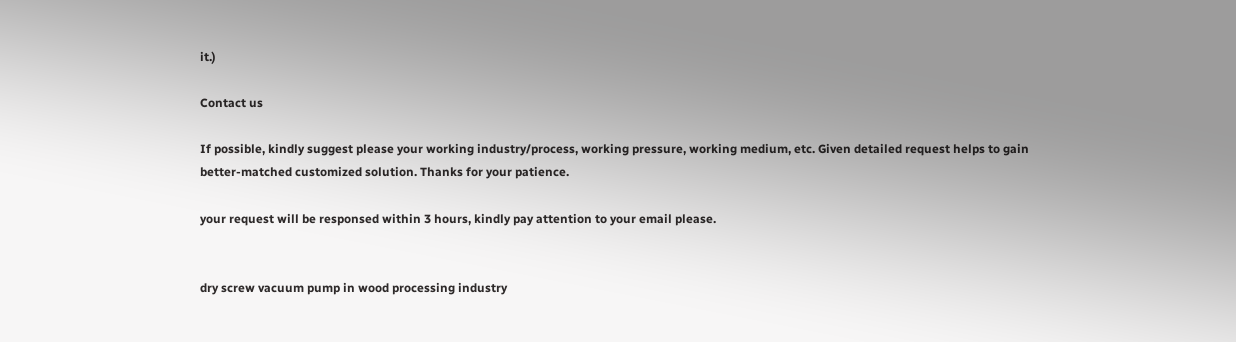it.)

Contact us

If possible, kindly suggest please your working industry/process, working pressure, working medium, etc. Given detailed request helps to gain better-matched customized solution. Thanks for your patience.

your request will be responsed within 3 hours, kindly pay attention to your email please.


dry screw vacuum pump in wood processing industry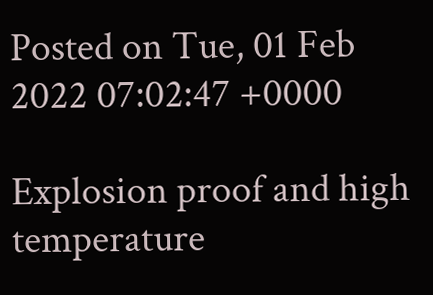Posted on Tue, 01 Feb 2022 07:02:47 +0000

Explosion proof and high temperature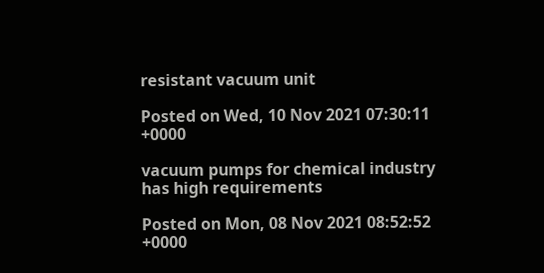resistant vacuum unit

Posted on Wed, 10 Nov 2021 07:30:11 +0000

vacuum pumps for chemical industry has high requirements

Posted on Mon, 08 Nov 2021 08:52:52 +0000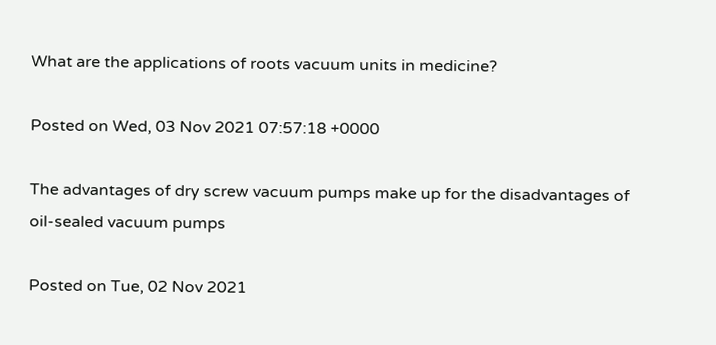What are the applications of roots vacuum units in medicine?

Posted on Wed, 03 Nov 2021 07:57:18 +0000

The advantages of dry screw vacuum pumps make up for the disadvantages of oil-sealed vacuum pumps

Posted on Tue, 02 Nov 2021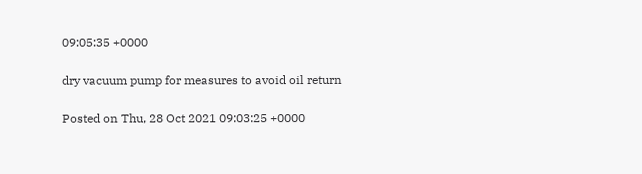09:05:35 +0000

dry vacuum pump for measures to avoid oil return

Posted on Thu, 28 Oct 2021 09:03:25 +0000